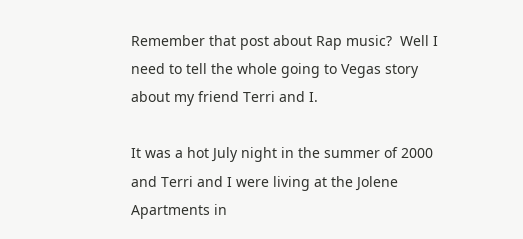Remember that post about Rap music?  Well I need to tell the whole going to Vegas story about my friend Terri and I.

It was a hot July night in the summer of 2000 and Terri and I were living at the Jolene Apartments in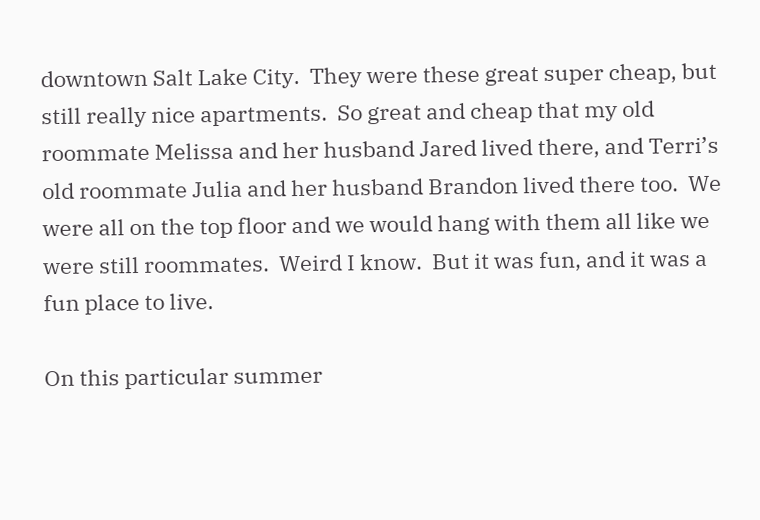downtown Salt Lake City.  They were these great super cheap, but still really nice apartments.  So great and cheap that my old roommate Melissa and her husband Jared lived there, and Terri’s old roommate Julia and her husband Brandon lived there too.  We were all on the top floor and we would hang with them all like we were still roommates.  Weird I know.  But it was fun, and it was a fun place to live.

On this particular summer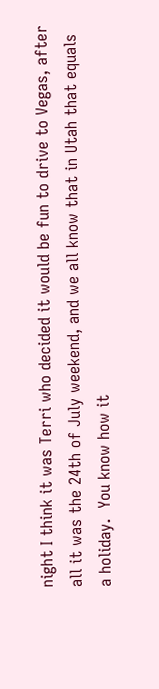night I think it was Terri who decided it would be fun to drive to Vegas, after all it was the 24th of July weekend, and we all know that in Utah that equals a holiday.  You know how it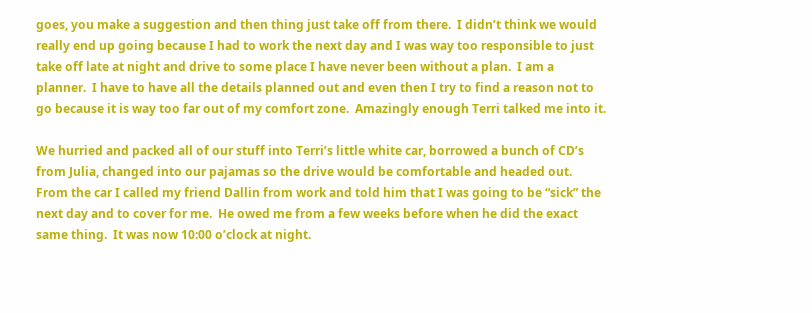goes, you make a suggestion and then thing just take off from there.  I didn’t think we would really end up going because I had to work the next day and I was way too responsible to just take off late at night and drive to some place I have never been without a plan.  I am a planner.  I have to have all the details planned out and even then I try to find a reason not to go because it is way too far out of my comfort zone.  Amazingly enough Terri talked me into it.

We hurried and packed all of our stuff into Terri’s little white car, borrowed a bunch of CD’s from Julia, changed into our pajamas so the drive would be comfortable and headed out.  From the car I called my friend Dallin from work and told him that I was going to be “sick” the next day and to cover for me.  He owed me from a few weeks before when he did the exact same thing.  It was now 10:00 o’clock at night.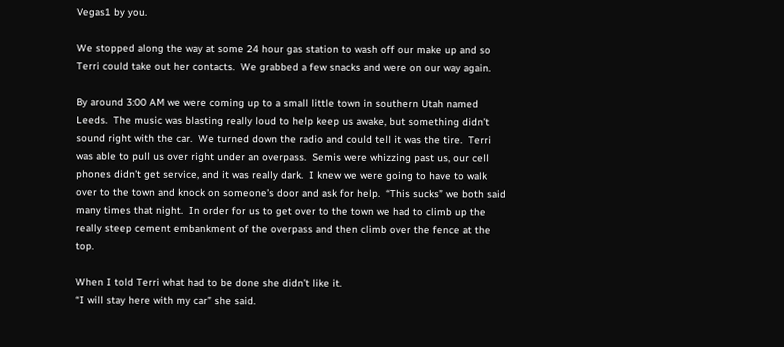Vegas1 by you.

We stopped along the way at some 24 hour gas station to wash off our make up and so Terri could take out her contacts.  We grabbed a few snacks and were on our way again.

By around 3:00 AM we were coming up to a small little town in southern Utah named Leeds.  The music was blasting really loud to help keep us awake, but something didn’t sound right with the car.  We turned down the radio and could tell it was the tire.  Terri was able to pull us over right under an overpass.  Semis were whizzing past us, our cell phones didn’t get service, and it was really dark.  I knew we were going to have to walk over to the town and knock on someone’s door and ask for help.  “This sucks” we both said many times that night.  In order for us to get over to the town we had to climb up the really steep cement embankment of the overpass and then climb over the fence at the top.

When I told Terri what had to be done she didn’t like it.
“I will stay here with my car” she said.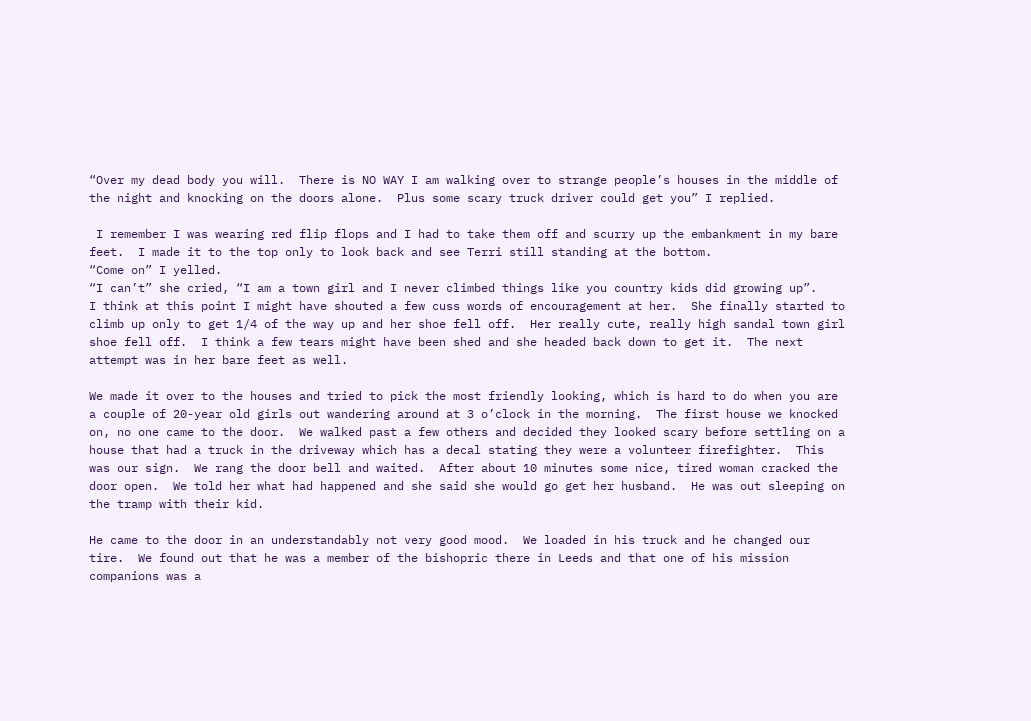“Over my dead body you will.  There is NO WAY I am walking over to strange people’s houses in the middle of the night and knocking on the doors alone.  Plus some scary truck driver could get you” I replied.

 I remember I was wearing red flip flops and I had to take them off and scurry up the embankment in my bare feet.  I made it to the top only to look back and see Terri still standing at the bottom.
“Come on” I yelled.
“I can’t” she cried, “I am a town girl and I never climbed things like you country kids did growing up”.
I think at this point I might have shouted a few cuss words of encouragement at her.  She finally started to climb up only to get 1/4 of the way up and her shoe fell off.  Her really cute, really high sandal town girl shoe fell off.  I think a few tears might have been shed and she headed back down to get it.  The next attempt was in her bare feet as well.

We made it over to the houses and tried to pick the most friendly looking, which is hard to do when you are a couple of 20-year old girls out wandering around at 3 o’clock in the morning.  The first house we knocked on, no one came to the door.  We walked past a few others and decided they looked scary before settling on a house that had a truck in the driveway which has a decal stating they were a volunteer firefighter.  This was our sign.  We rang the door bell and waited.  After about 10 minutes some nice, tired woman cracked the door open.  We told her what had happened and she said she would go get her husband.  He was out sleeping on the tramp with their kid.

He came to the door in an understandably not very good mood.  We loaded in his truck and he changed our tire.  We found out that he was a member of the bishopric there in Leeds and that one of his mission companions was a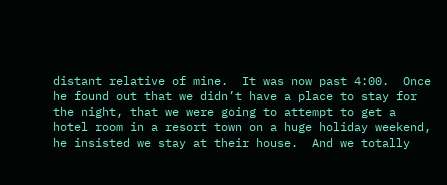distant relative of mine.  It was now past 4:00.  Once he found out that we didn’t have a place to stay for the night, that we were going to attempt to get a hotel room in a resort town on a huge holiday weekend, he insisted we stay at their house.  And we totally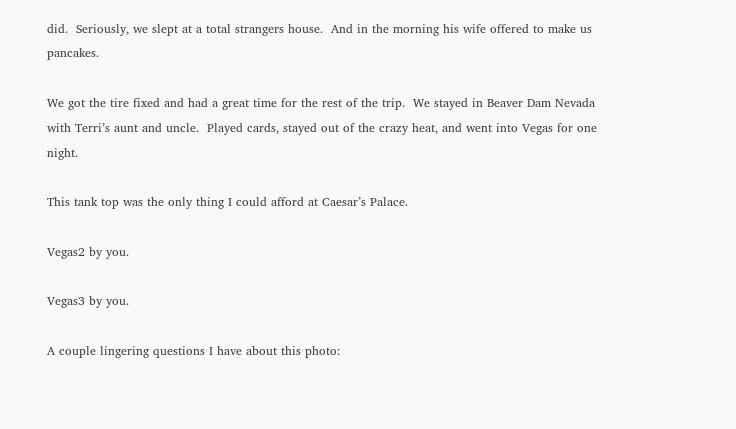did.  Seriously, we slept at a total strangers house.  And in the morning his wife offered to make us pancakes.

We got the tire fixed and had a great time for the rest of the trip.  We stayed in Beaver Dam Nevada with Terri’s aunt and uncle.  Played cards, stayed out of the crazy heat, and went into Vegas for one night.

This tank top was the only thing I could afford at Caesar’s Palace.

Vegas2 by you.

Vegas3 by you.

A couple lingering questions I have about this photo: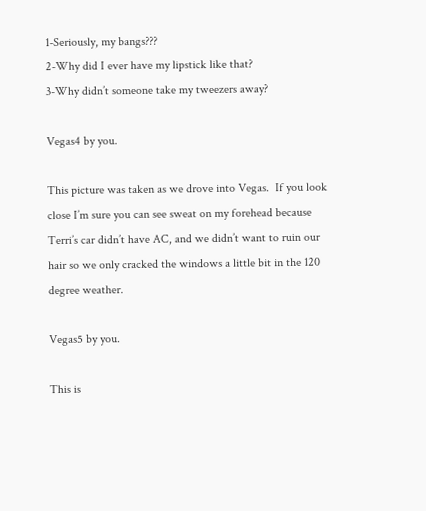1-Seriously, my bangs???
2-Why did I ever have my lipstick like that?
3-Why didn’t someone take my tweezers away?

Vegas4 by you.

This picture was taken as we drove into Vegas.  If you look close I’m sure you can see sweat on my forehead because Terri’s car didn’t have AC, and we didn’t want to ruin our hair so we only cracked the windows a little bit in the 120 degree weather.

Vegas5 by you.

This is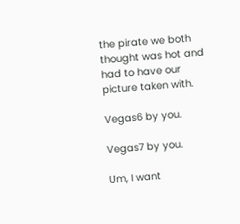the pirate we both thought was hot and had to have our picture taken with.

Vegas6 by you.

Vegas7 by you.

Um, I want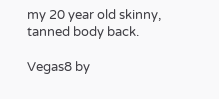my 20 year old skinny, tanned body back.

Vegas8 by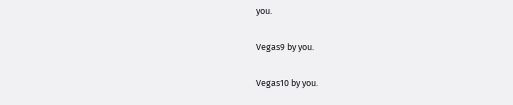you.

Vegas9 by you.

Vegas10 by you.